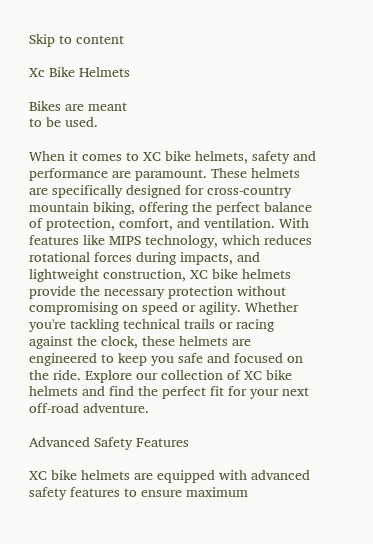Skip to content

Xc Bike Helmets

Bikes are meant
to be used.

When it comes to XC bike helmets, safety and performance are paramount. These helmets are specifically designed for cross-country mountain biking, offering the perfect balance of protection, comfort, and ventilation. With features like MIPS technology, which reduces rotational forces during impacts, and lightweight construction, XC bike helmets provide the necessary protection without compromising on speed or agility. Whether you're tackling technical trails or racing against the clock, these helmets are engineered to keep you safe and focused on the ride. Explore our collection of XC bike helmets and find the perfect fit for your next off-road adventure.

Advanced Safety Features

XC bike helmets are equipped with advanced safety features to ensure maximum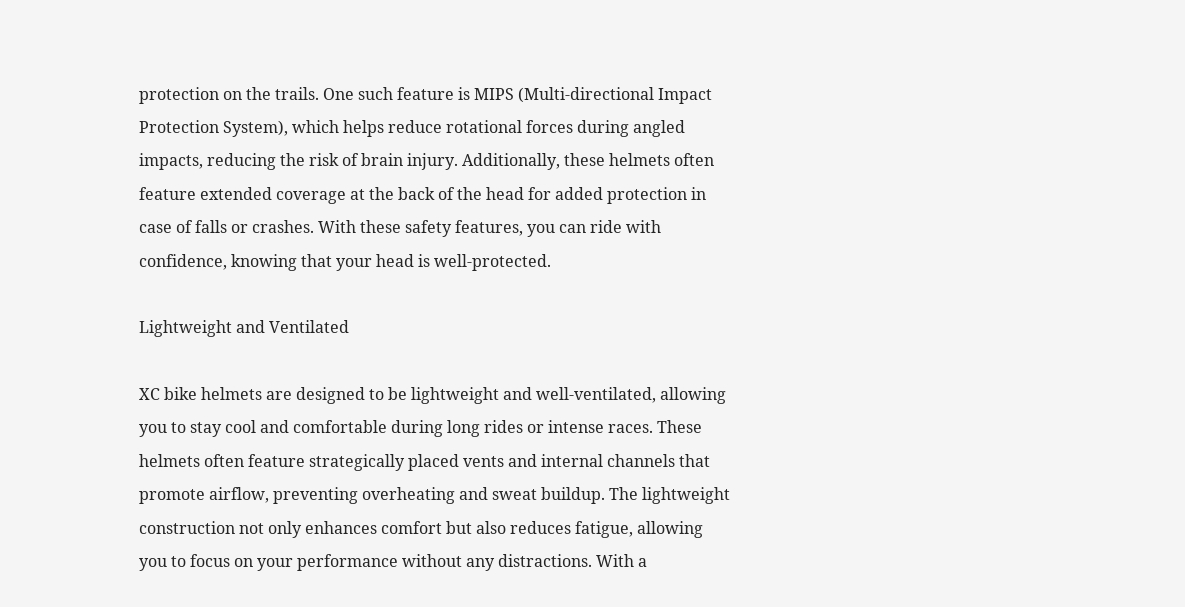protection on the trails. One such feature is MIPS (Multi-directional Impact Protection System), which helps reduce rotational forces during angled impacts, reducing the risk of brain injury. Additionally, these helmets often feature extended coverage at the back of the head for added protection in case of falls or crashes. With these safety features, you can ride with confidence, knowing that your head is well-protected.

Lightweight and Ventilated

XC bike helmets are designed to be lightweight and well-ventilated, allowing you to stay cool and comfortable during long rides or intense races. These helmets often feature strategically placed vents and internal channels that promote airflow, preventing overheating and sweat buildup. The lightweight construction not only enhances comfort but also reduces fatigue, allowing you to focus on your performance without any distractions. With a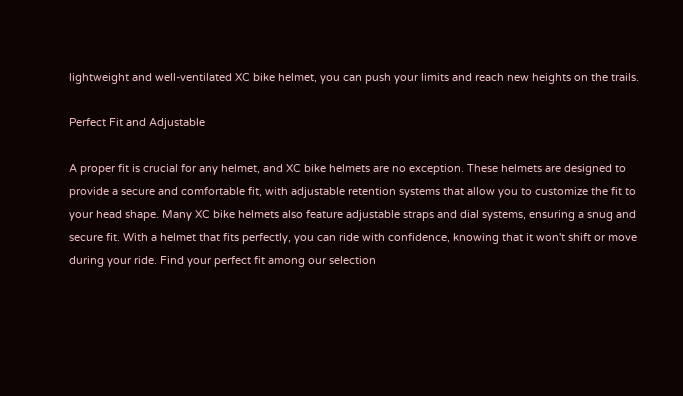lightweight and well-ventilated XC bike helmet, you can push your limits and reach new heights on the trails.

Perfect Fit and Adjustable

A proper fit is crucial for any helmet, and XC bike helmets are no exception. These helmets are designed to provide a secure and comfortable fit, with adjustable retention systems that allow you to customize the fit to your head shape. Many XC bike helmets also feature adjustable straps and dial systems, ensuring a snug and secure fit. With a helmet that fits perfectly, you can ride with confidence, knowing that it won't shift or move during your ride. Find your perfect fit among our selection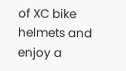of XC bike helmets and enjoy a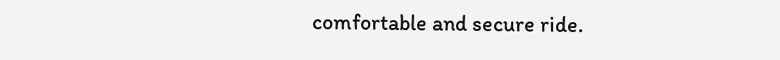comfortable and secure ride.